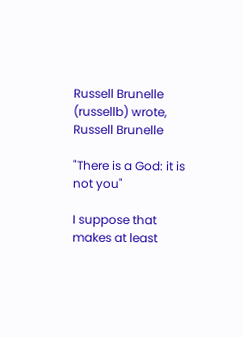Russell Brunelle (russellb) wrote,
Russell Brunelle

"There is a God: it is not you"

I suppose that makes at least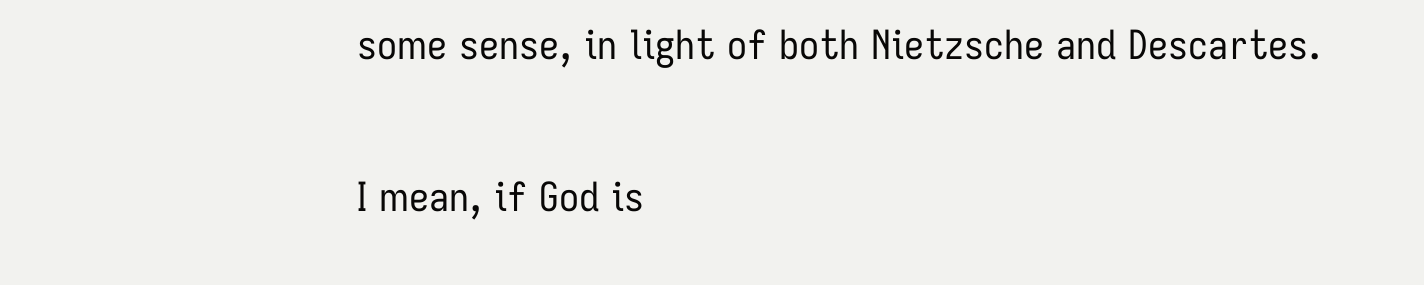some sense, in light of both Nietzsche and Descartes.

I mean, if God is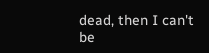dead, then I can't be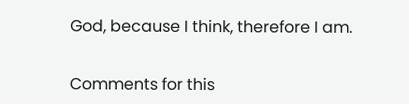God, because I think, therefore I am.


Comments for this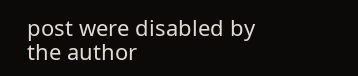post were disabled by the author